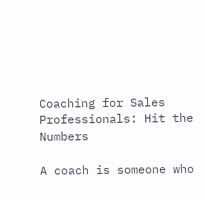Coaching for Sales Professionals: Hit the Numbers

A coach is someone who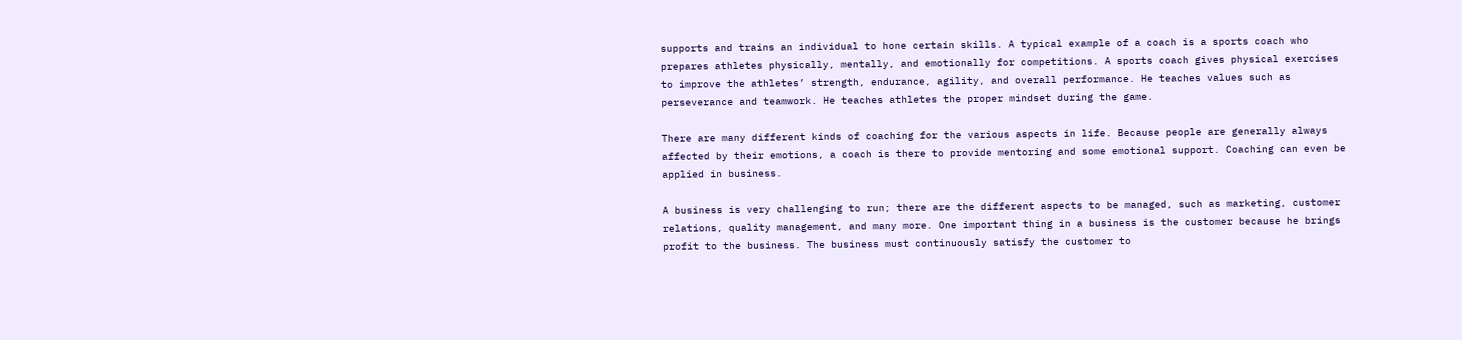supports and trains an individual to hone certain skills. A typical example of a coach is a sports coach who prepares athletes physically, mentally, and emotionally for competitions. A sports coach gives physical exercises to improve the athletes’ strength, endurance, agility, and overall performance. He teaches values such as perseverance and teamwork. He teaches athletes the proper mindset during the game.

There are many different kinds of coaching for the various aspects in life. Because people are generally always affected by their emotions, a coach is there to provide mentoring and some emotional support. Coaching can even be applied in business.

A business is very challenging to run; there are the different aspects to be managed, such as marketing, customer relations, quality management, and many more. One important thing in a business is the customer because he brings profit to the business. The business must continuously satisfy the customer to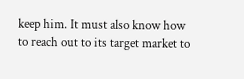keep him. It must also know how to reach out to its target market to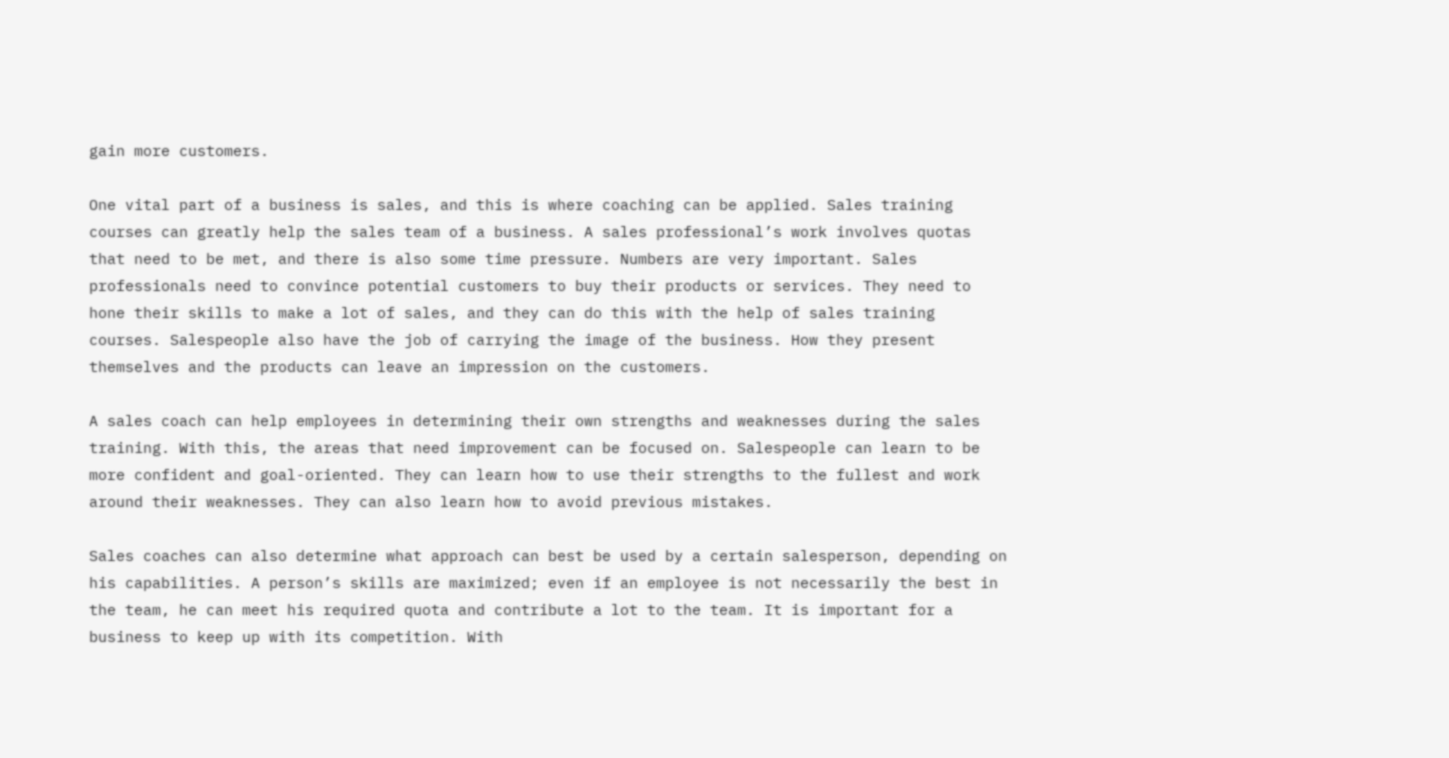gain more customers.

One vital part of a business is sales, and this is where coaching can be applied. Sales training courses can greatly help the sales team of a business. A sales professional’s work involves quotas that need to be met, and there is also some time pressure. Numbers are very important. Sales professionals need to convince potential customers to buy their products or services. They need to hone their skills to make a lot of sales, and they can do this with the help of sales training courses. Salespeople also have the job of carrying the image of the business. How they present themselves and the products can leave an impression on the customers.

A sales coach can help employees in determining their own strengths and weaknesses during the sales training. With this, the areas that need improvement can be focused on. Salespeople can learn to be more confident and goal-oriented. They can learn how to use their strengths to the fullest and work around their weaknesses. They can also learn how to avoid previous mistakes.

Sales coaches can also determine what approach can best be used by a certain salesperson, depending on his capabilities. A person’s skills are maximized; even if an employee is not necessarily the best in the team, he can meet his required quota and contribute a lot to the team. It is important for a business to keep up with its competition. With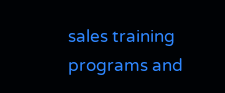sales training programs and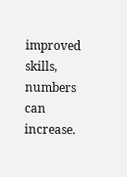improved skills, numbers can increase.